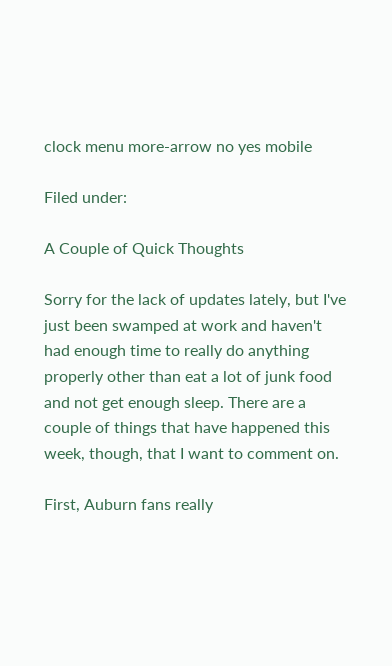clock menu more-arrow no yes mobile

Filed under:

A Couple of Quick Thoughts

Sorry for the lack of updates lately, but I've just been swamped at work and haven't had enough time to really do anything properly other than eat a lot of junk food and not get enough sleep. There are a couple of things that have happened this week, though, that I want to comment on.

First, Auburn fans really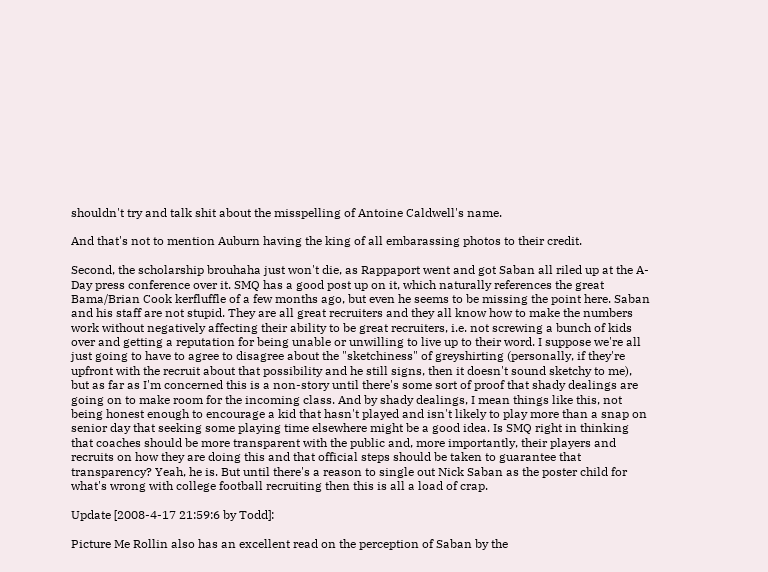shouldn't try and talk shit about the misspelling of Antoine Caldwell's name.

And that's not to mention Auburn having the king of all embarassing photos to their credit.

Second, the scholarship brouhaha just won't die, as Rappaport went and got Saban all riled up at the A-Day press conference over it. SMQ has a good post up on it, which naturally references the great Bama/Brian Cook kerfluffle of a few months ago, but even he seems to be missing the point here. Saban and his staff are not stupid. They are all great recruiters and they all know how to make the numbers work without negatively affecting their ability to be great recruiters, i.e. not screwing a bunch of kids over and getting a reputation for being unable or unwilling to live up to their word. I suppose we're all just going to have to agree to disagree about the "sketchiness" of greyshirting (personally, if they're upfront with the recruit about that possibility and he still signs, then it doesn't sound sketchy to me), but as far as I'm concerned this is a non-story until there's some sort of proof that shady dealings are going on to make room for the incoming class. And by shady dealings, I mean things like this, not being honest enough to encourage a kid that hasn't played and isn't likely to play more than a snap on senior day that seeking some playing time elsewhere might be a good idea. Is SMQ right in thinking that coaches should be more transparent with the public and, more importantly, their players and recruits on how they are doing this and that official steps should be taken to guarantee that transparency? Yeah, he is. But until there's a reason to single out Nick Saban as the poster child for what's wrong with college football recruiting then this is all a load of crap.

Update [2008-4-17 21:59:6 by Todd]:

Picture Me Rollin also has an excellent read on the perception of Saban by the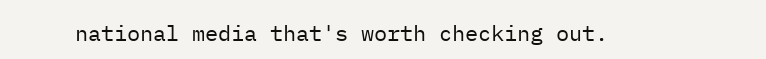national media that's worth checking out.